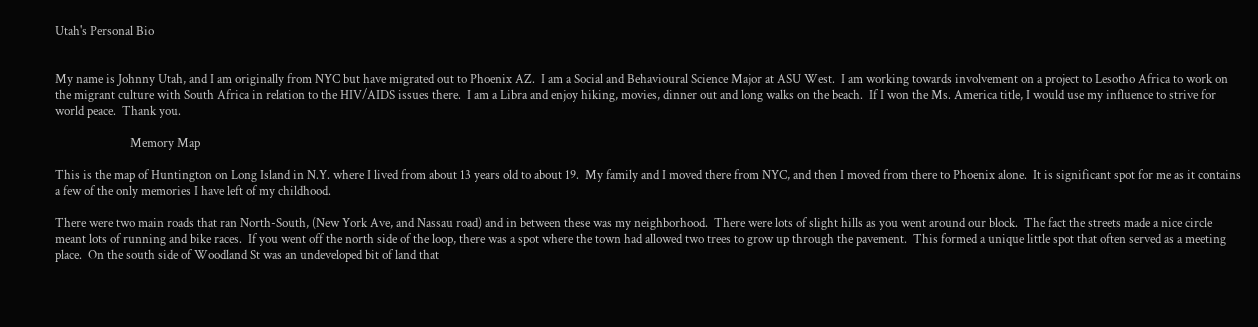Utah's Personal Bio


My name is Johnny Utah, and I am originally from NYC but have migrated out to Phoenix AZ.  I am a Social and Behavioural Science Major at ASU West.  I am working towards involvement on a project to Lesotho Africa to work on the migrant culture with South Africa in relation to the HIV/AIDS issues there.  I am a Libra and enjoy hiking, movies, dinner out and long walks on the beach.  If I won the Ms. America title, I would use my influence to strive for world peace.  Thank you.

                         Memory Map

This is the map of Huntington on Long Island in N.Y. where I lived from about 13 years old to about 19.  My family and I moved there from NYC, and then I moved from there to Phoenix alone.  It is significant spot for me as it contains a few of the only memories I have left of my childhood.

There were two main roads that ran North-South, (New York Ave, and Nassau road) and in between these was my neighborhood.  There were lots of slight hills as you went around our block.  The fact the streets made a nice circle meant lots of running and bike races.  If you went off the north side of the loop, there was a spot where the town had allowed two trees to grow up through the pavement.  This formed a unique little spot that often served as a meeting place.  On the south side of Woodland St was an undeveloped bit of land that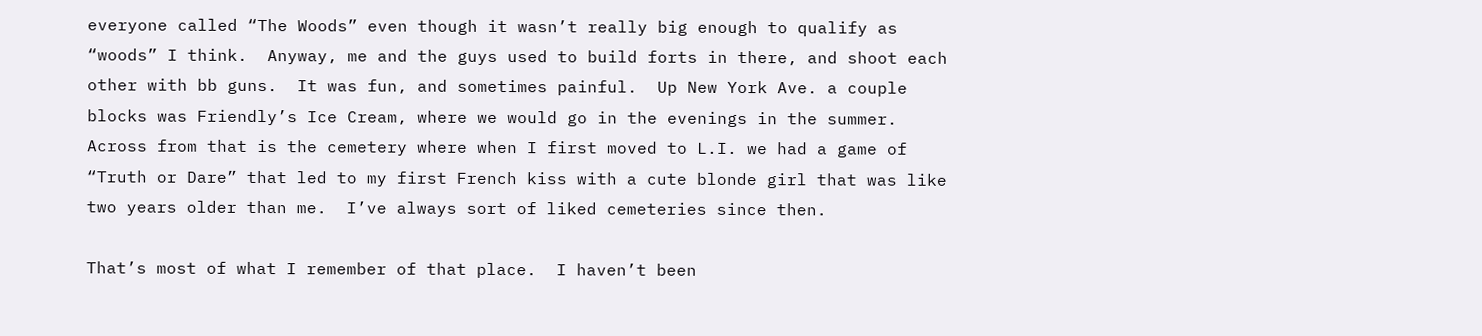everyone called “The Woods” even though it wasn’t really big enough to qualify as “woods” I think.  Anyway, me and the guys used to build forts in there, and shoot each other with bb guns.  It was fun, and sometimes painful.  Up New York Ave. a couple blocks was Friendly’s Ice Cream, where we would go in the evenings in the summer.  Across from that is the cemetery where when I first moved to L.I. we had a game of “Truth or Dare” that led to my first French kiss with a cute blonde girl that was like two years older than me.  I’ve always sort of liked cemeteries since then.

That’s most of what I remember of that place.  I haven’t been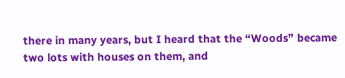there in many years, but I heard that the “Woods” became two lots with houses on them, and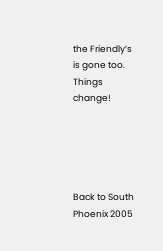the Friendly’s is gone too.  Things change!





Back to South Phoenix 2005